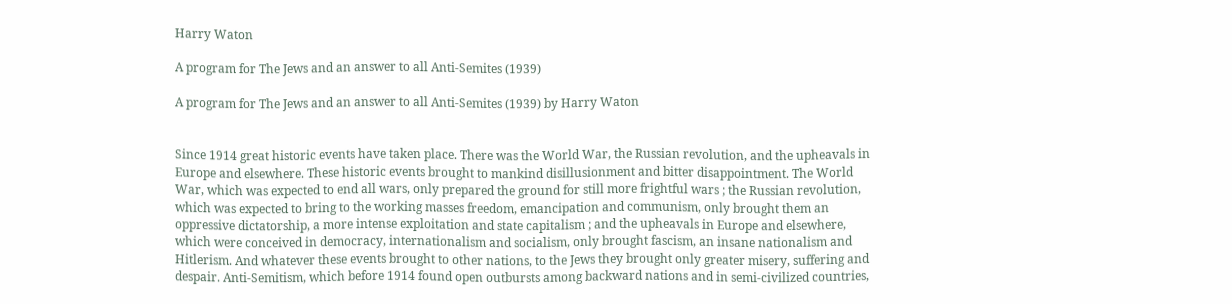Harry Waton

A program for The Jews and an answer to all Anti-Semites (1939)

A program for The Jews and an answer to all Anti-Semites (1939) by Harry Waton


Since 1914 great historic events have taken place. There was the World War, the Russian revolution, and the upheavals in Europe and elsewhere. These historic events brought to mankind disillusionment and bitter disappointment. The World War, which was expected to end all wars, only prepared the ground for still more frightful wars ; the Russian revolution, which was expected to bring to the working masses freedom, emancipation and communism, only brought them an oppressive dictatorship, a more intense exploitation and state capitalism ; and the upheavals in Europe and elsewhere, which were conceived in democracy, internationalism and socialism, only brought fascism, an insane nationalism and Hitlerism. And whatever these events brought to other nations, to the Jews they brought only greater misery, suffering and despair. Anti-Semitism, which before 1914 found open outbursts among backward nations and in semi-civilized countries,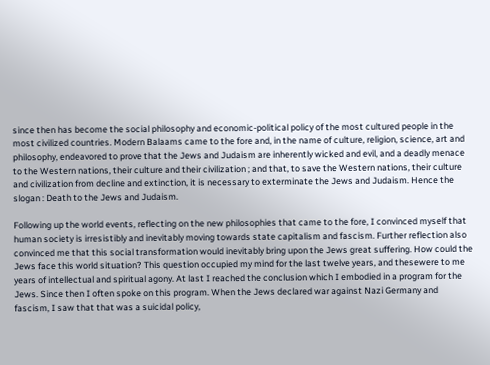since then has become the social philosophy and economic-political policy of the most cultured people in the
most civilized countries. Modern Balaams came to the fore and, in the name of culture, religion, science, art and philosophy, endeavored to prove that the Jews and Judaism are inherently wicked and evil, and a deadly menace to the Western nations, their culture and their civilization ; and that, to save the Western nations, their culture and civilization from decline and extinction, it is necessary to exterminate the Jews and Judaism. Hence the slogan : Death to the Jews and Judaism.

Following up the world events, reflecting on the new philosophies that came to the fore, I convinced myself that human society is irresistibly and inevitably moving towards state capitalism and fascism. Further reflection also convinced me that this social transformation would inevitably bring upon the Jews great suffering. How could the Jews face this world situation? This question occupied my mind for the last twelve years, and thesewere to me years of intellectual and spiritual agony. At last I reached the conclusion which I embodied in a program for the Jews. Since then I often spoke on this program. When the Jews declared war against Nazi Germany and fascism, I saw that that was a suicidal policy,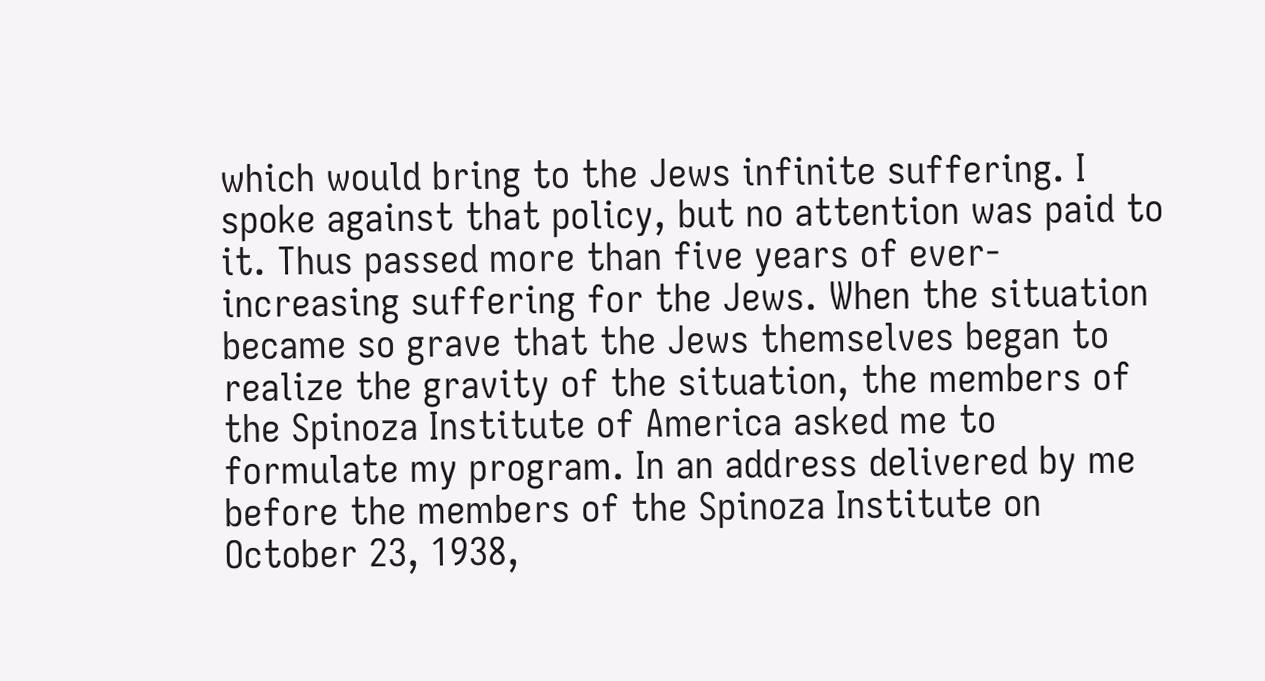which would bring to the Jews infinite suffering. I spoke against that policy, but no attention was paid to it. Thus passed more than five years of ever-increasing suffering for the Jews. When the situation became so grave that the Jews themselves began to realize the gravity of the situation, the members of the Spinoza Institute of America asked me to formulate my program. In an address delivered by me before the members of the Spinoza Institute on October 23, 1938,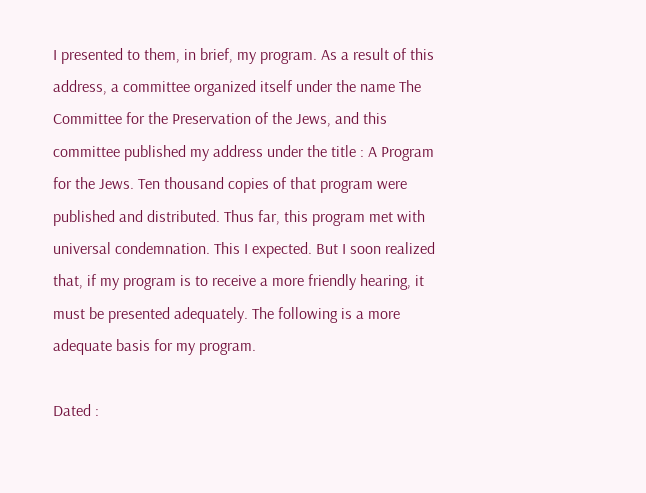I presented to them, in brief, my program. As a result of this address, a committee organized itself under the name The Committee for the Preservation of the Jews, and this committee published my address under the title : A Program for the Jews. Ten thousand copies of that program were published and distributed. Thus far, this program met with universal condemnation. This I expected. But I soon realized that, if my program is to receive a more friendly hearing, it must be presented adequately. The following is a more adequate basis for my program.

Dated :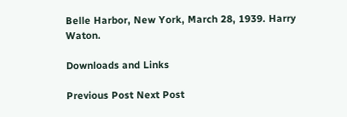Belle Harbor, New York, March 28, 1939. Harry Waton.

Downloads and Links

Previous Post Next Post